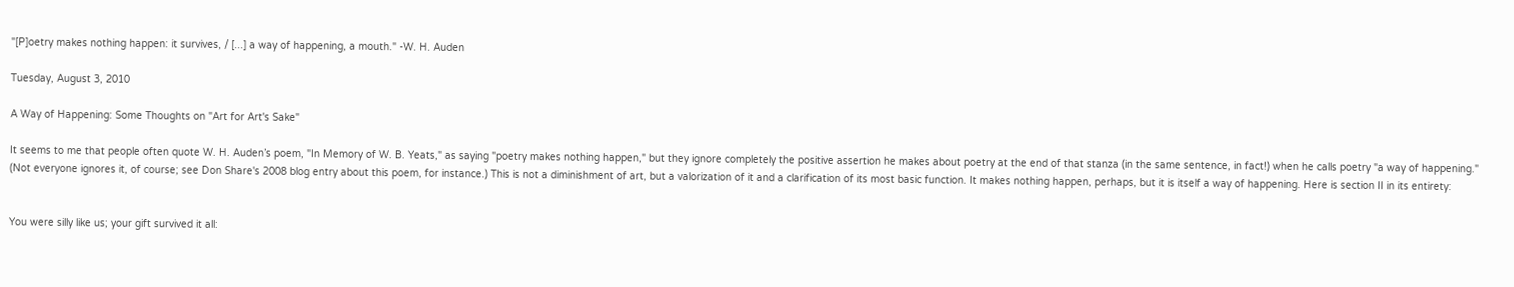"[P]oetry makes nothing happen: it survives, / [...] a way of happening, a mouth." -W. H. Auden

Tuesday, August 3, 2010

A Way of Happening: Some Thoughts on "Art for Art's Sake"

It seems to me that people often quote W. H. Auden’s poem, "In Memory of W. B. Yeats," as saying "poetry makes nothing happen," but they ignore completely the positive assertion he makes about poetry at the end of that stanza (in the same sentence, in fact!) when he calls poetry "a way of happening." (Not everyone ignores it, of course; see Don Share's 2008 blog entry about this poem, for instance.) This is not a diminishment of art, but a valorization of it and a clarification of its most basic function. It makes nothing happen, perhaps, but it is itself a way of happening. Here is section II in its entirety:


You were silly like us; your gift survived it all: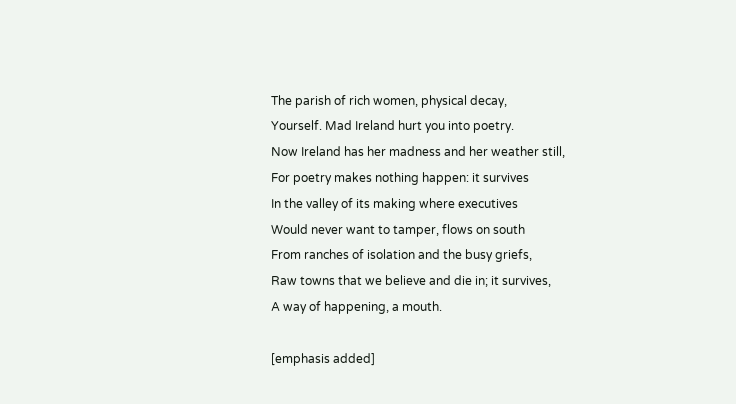The parish of rich women, physical decay,
Yourself. Mad Ireland hurt you into poetry.
Now Ireland has her madness and her weather still,
For poetry makes nothing happen: it survives
In the valley of its making where executives
Would never want to tamper, flows on south
From ranches of isolation and the busy griefs,
Raw towns that we believe and die in; it survives,
A way of happening, a mouth.

[emphasis added]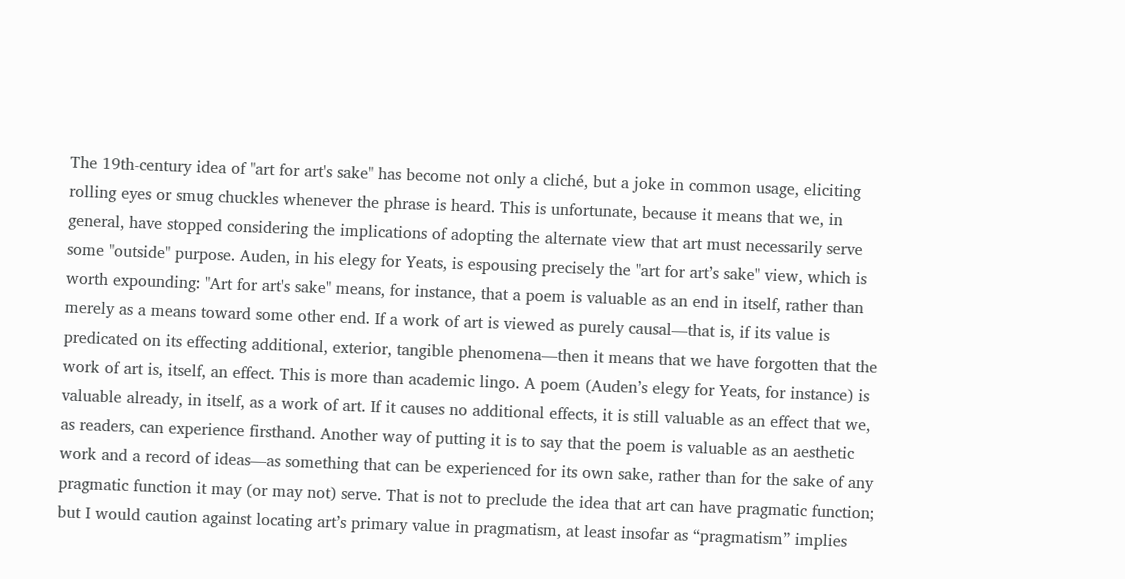The 19th-century idea of "art for art's sake" has become not only a cliché, but a joke in common usage, eliciting rolling eyes or smug chuckles whenever the phrase is heard. This is unfortunate, because it means that we, in general, have stopped considering the implications of adopting the alternate view that art must necessarily serve some "outside" purpose. Auden, in his elegy for Yeats, is espousing precisely the "art for art’s sake" view, which is worth expounding: "Art for art's sake" means, for instance, that a poem is valuable as an end in itself, rather than merely as a means toward some other end. If a work of art is viewed as purely causal—that is, if its value is predicated on its effecting additional, exterior, tangible phenomena—then it means that we have forgotten that the work of art is, itself, an effect. This is more than academic lingo. A poem (Auden’s elegy for Yeats, for instance) is valuable already, in itself, as a work of art. If it causes no additional effects, it is still valuable as an effect that we, as readers, can experience firsthand. Another way of putting it is to say that the poem is valuable as an aesthetic work and a record of ideas—as something that can be experienced for its own sake, rather than for the sake of any pragmatic function it may (or may not) serve. That is not to preclude the idea that art can have pragmatic function; but I would caution against locating art’s primary value in pragmatism, at least insofar as “pragmatism” implies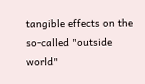tangible effects on the so-called "outside world"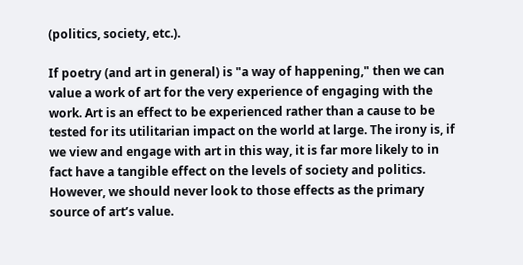(politics, society, etc.).

If poetry (and art in general) is "a way of happening," then we can value a work of art for the very experience of engaging with the work. Art is an effect to be experienced rather than a cause to be tested for its utilitarian impact on the world at large. The irony is, if we view and engage with art in this way, it is far more likely to in fact have a tangible effect on the levels of society and politics. However, we should never look to those effects as the primary source of art’s value.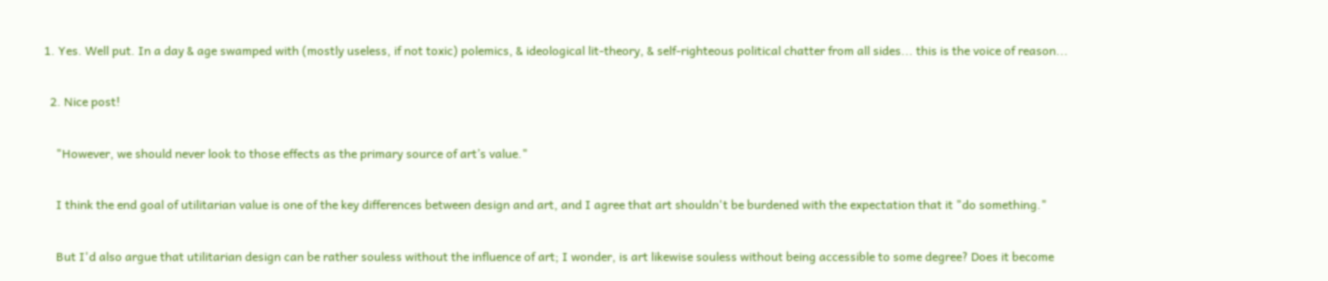1. Yes. Well put. In a day & age swamped with (mostly useless, if not toxic) polemics, & ideological lit-theory, & self-righteous political chatter from all sides... this is the voice of reason...

  2. Nice post!

    "However, we should never look to those effects as the primary source of art’s value."

    I think the end goal of utilitarian value is one of the key differences between design and art, and I agree that art shouldn't be burdened with the expectation that it "do something."

    But I'd also argue that utilitarian design can be rather souless without the influence of art; I wonder, is art likewise souless without being accessible to some degree? Does it become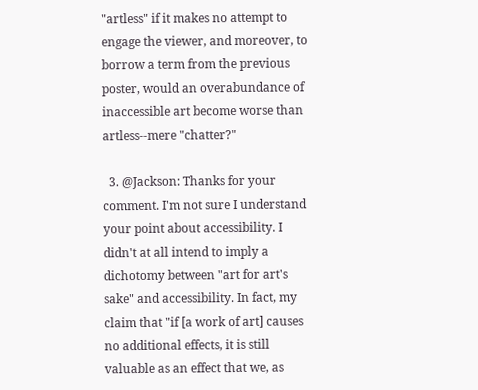"artless" if it makes no attempt to engage the viewer, and moreover, to borrow a term from the previous poster, would an overabundance of inaccessible art become worse than artless--mere "chatter?"

  3. @Jackson: Thanks for your comment. I'm not sure I understand your point about accessibility. I didn't at all intend to imply a dichotomy between "art for art's sake" and accessibility. In fact, my claim that "if [a work of art] causes no additional effects, it is still valuable as an effect that we, as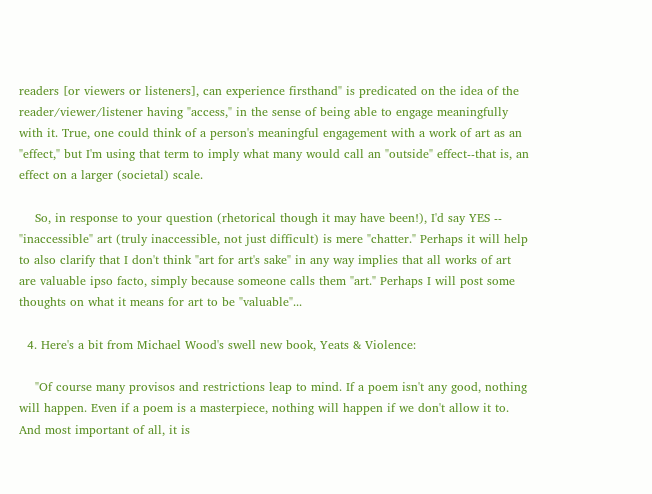readers [or viewers or listeners], can experience firsthand" is predicated on the idea of the reader/viewer/listener having "access," in the sense of being able to engage meaningfully with it. True, one could think of a person's meaningful engagement with a work of art as an "effect," but I'm using that term to imply what many would call an "outside" effect--that is, an effect on a larger (societal) scale.

    So, in response to your question (rhetorical though it may have been!), I'd say YES -- "inaccessible" art (truly inaccessible, not just difficult) is mere "chatter." Perhaps it will help to also clarify that I don't think "art for art's sake" in any way implies that all works of art are valuable ipso facto, simply because someone calls them "art." Perhaps I will post some thoughts on what it means for art to be "valuable"...

  4. Here's a bit from Michael Wood's swell new book, Yeats & Violence:

    "Of course many provisos and restrictions leap to mind. If a poem isn't any good, nothing will happen. Even if a poem is a masterpiece, nothing will happen if we don't allow it to. And most important of all, it is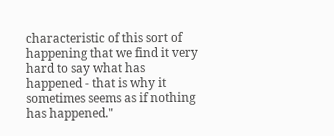characteristic of this sort of happening that we find it very hard to say what has happened - that is why it sometimes seems as if nothing has happened."